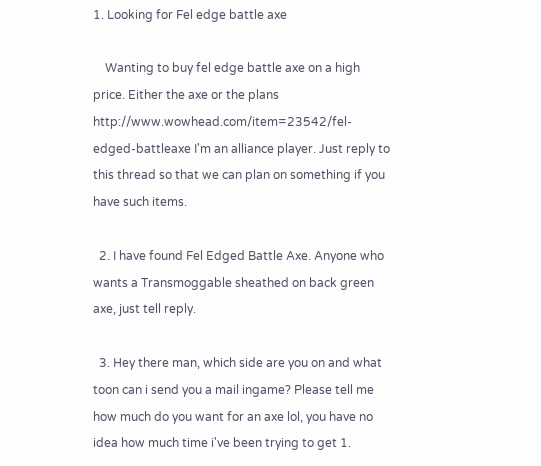1. Looking for Fel edge battle axe

    Wanting to buy fel edge battle axe on a high price. Either the axe or the plans http://www.wowhead.com/item=23542/fel-edged-battleaxe I'm an alliance player. Just reply to this thread so that we can plan on something if you have such items.

  2. I have found Fel Edged Battle Axe. Anyone who wants a Transmoggable sheathed on back green axe, just tell reply.

  3. Hey there man, which side are you on and what toon can i send you a mail ingame? Please tell me how much do you want for an axe lol, you have no idea how much time i've been trying to get 1.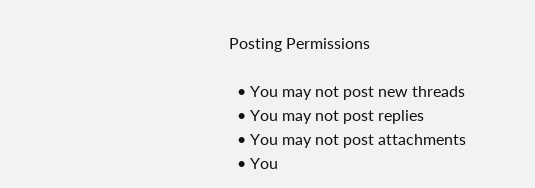Posting Permissions

  • You may not post new threads
  • You may not post replies
  • You may not post attachments
  • You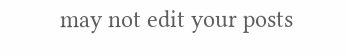may not edit your posts